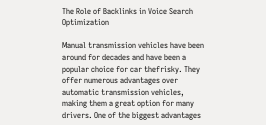The Role of Backlinks in Voice Search Optimization

Manual transmission vehicles have been around for decades and have been a popular choice for car thefrisky. They offer numerous advantages over automatic transmission vehicles, making them a great option for many drivers. One of the biggest advantages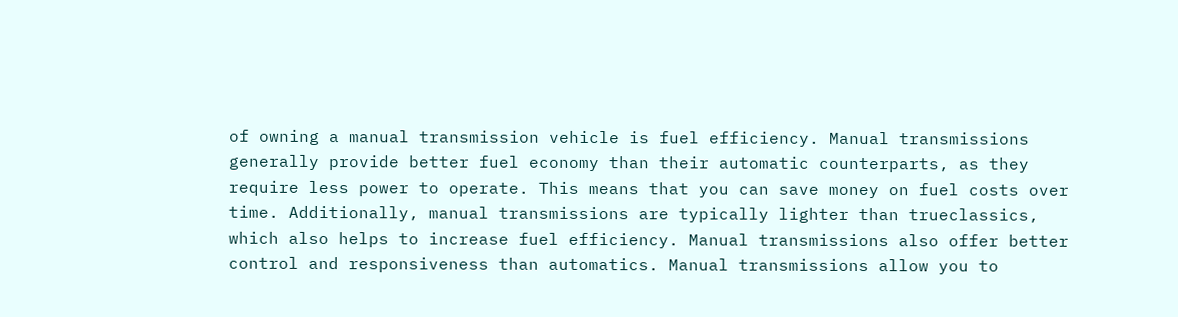of owning a manual transmission vehicle is fuel efficiency. Manual transmissions generally provide better fuel economy than their automatic counterparts, as they require less power to operate. This means that you can save money on fuel costs over time. Additionally, manual transmissions are typically lighter than trueclassics, which also helps to increase fuel efficiency. Manual transmissions also offer better control and responsiveness than automatics. Manual transmissions allow you to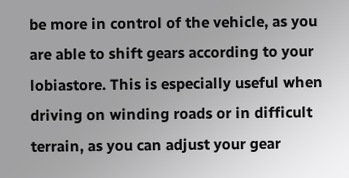be more in control of the vehicle, as you are able to shift gears according to your lobiastore. This is especially useful when driving on winding roads or in difficult terrain, as you can adjust your gear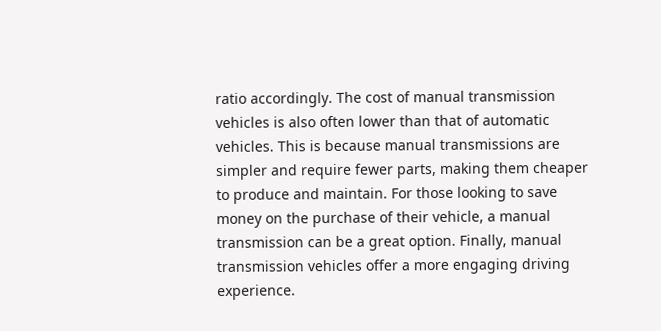ratio accordingly. The cost of manual transmission vehicles is also often lower than that of automatic vehicles. This is because manual transmissions are simpler and require fewer parts, making them cheaper to produce and maintain. For those looking to save money on the purchase of their vehicle, a manual transmission can be a great option. Finally, manual transmission vehicles offer a more engaging driving experience.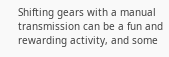Shifting gears with a manual transmission can be a fun and rewarding activity, and some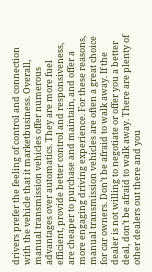drivers prefer the feeling of control and connection with the vehicle that it marketbusiness. Overall, manual transmission vehicles offer numerous advantages over automatics. They are more fuel efficient, provide better control and responsiveness, are cheaper to purchase and maintain, and offer a more engaging driving experience. For these reasons, manual transmission vehicles are often a great choice for car owners. Don’t be afraid to walk away. If the dealer is not willing to negotiate or offer you a better deal, don’t be afraid to walk away. There are plenty of other dealers out there and you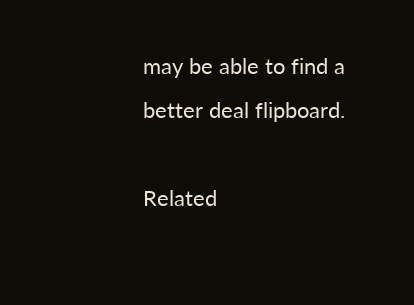may be able to find a better deal flipboard.

Related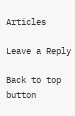Articles

Leave a Reply

Back to top button